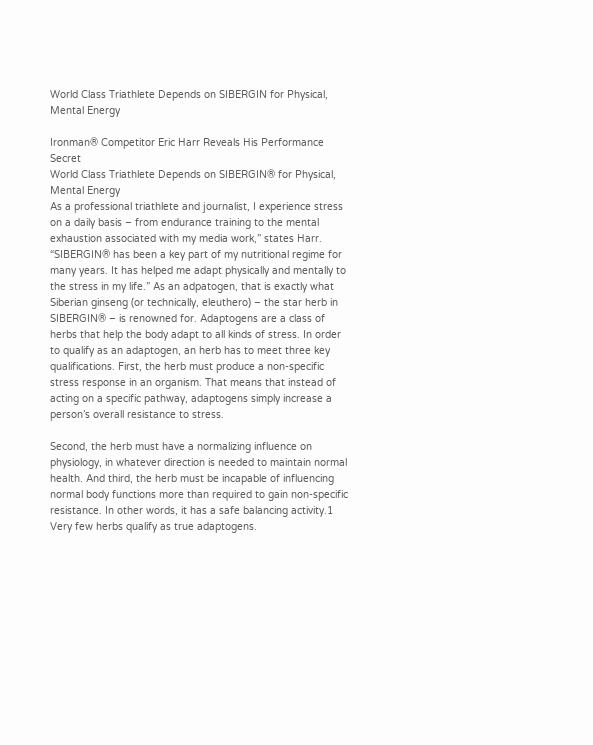World Class Triathlete Depends on SIBERGIN for Physical, Mental Energy

Ironman® Competitor Eric Harr Reveals His Performance Secret
World Class Triathlete Depends on SIBERGIN® for Physical, Mental Energy
As a professional triathlete and journalist, I experience stress on a daily basis – from endurance training to the mental exhaustion associated with my media work,” states Harr. “SIBERGIN® has been a key part of my nutritional regime for many years. It has helped me adapt physically and mentally to the stress in my life.” As an adpatogen, that is exactly what Siberian ginseng (or technically, eleuthero) – the star herb in SIBERGIN® – is renowned for. Adaptogens are a class of herbs that help the body adapt to all kinds of stress. In order to qualify as an adaptogen, an herb has to meet three key qualifications. First, the herb must produce a non-specific stress response in an organism. That means that instead of acting on a specific pathway, adaptogens simply increase a person’s overall resistance to stress.

Second, the herb must have a normalizing influence on physiology, in whatever direction is needed to maintain normal health. And third, the herb must be incapable of influencing normal body functions more than required to gain non-specific resistance. In other words, it has a safe balancing activity.1 Very few herbs qualify as true adaptogens.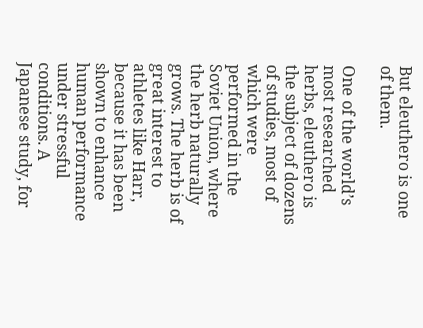But eleuthero is one of them.

One of the world’s most researched herbs, eleuthero is the subject of dozens of studies, most of which were performed in the Soviet Union, where the herb naturally grows. The herb is of great interest to athletes like Harr, because it has been shown to enhance human performance under stressful conditions. A Japanese study, for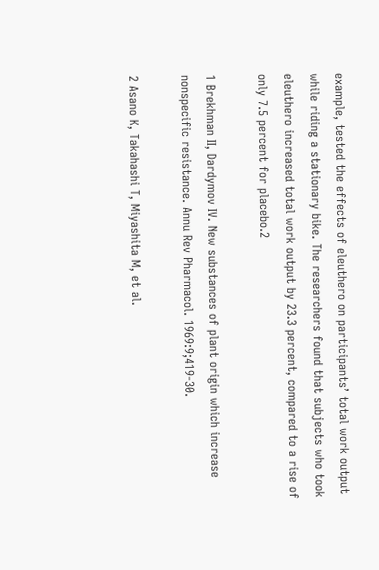example, tested the effects of eleuthero on participants’ total work output while riding a stationary bike. The researchers found that subjects who took eleuthero increased total work output by 23.3 percent, compared to a rise of only 7.5 percent for placebo.2

1 Brekhman II, Dardymov IV. New substances of plant origin which increase nonspecific resistance. Annu Rev Pharmacol. 1969:9;419-30.

2 Asano K, Takahashi T, Miyashita M, et al.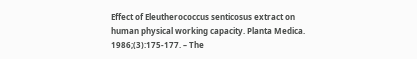Effect of Eleutherococcus senticosus extract on human physical working capacity. Planta Medica. 1986;(3):175-177. – The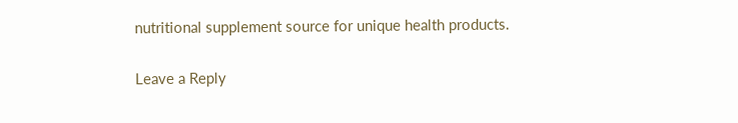nutritional supplement source for unique health products.

Leave a Reply